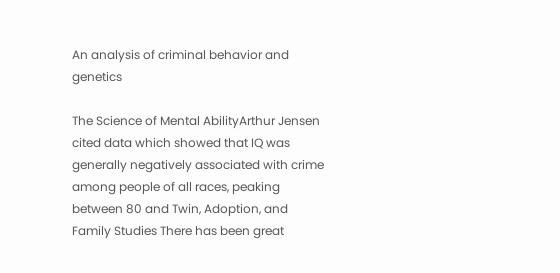An analysis of criminal behavior and genetics

The Science of Mental AbilityArthur Jensen cited data which showed that IQ was generally negatively associated with crime among people of all races, peaking between 80 and Twin, Adoption, and Family Studies There has been great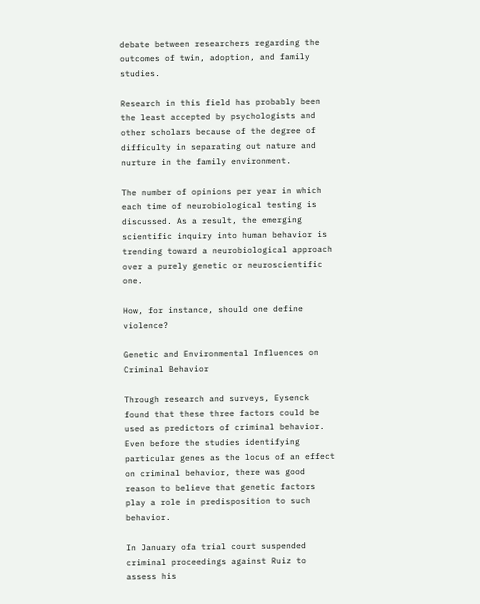debate between researchers regarding the outcomes of twin, adoption, and family studies.

Research in this field has probably been the least accepted by psychologists and other scholars because of the degree of difficulty in separating out nature and nurture in the family environment.

The number of opinions per year in which each time of neurobiological testing is discussed. As a result, the emerging scientific inquiry into human behavior is trending toward a neurobiological approach over a purely genetic or neuroscientific one.

How, for instance, should one define violence?

Genetic and Environmental Influences on Criminal Behavior

Through research and surveys, Eysenck found that these three factors could be used as predictors of criminal behavior. Even before the studies identifying particular genes as the locus of an effect on criminal behavior, there was good reason to believe that genetic factors play a role in predisposition to such behavior.

In January ofa trial court suspended criminal proceedings against Ruiz to assess his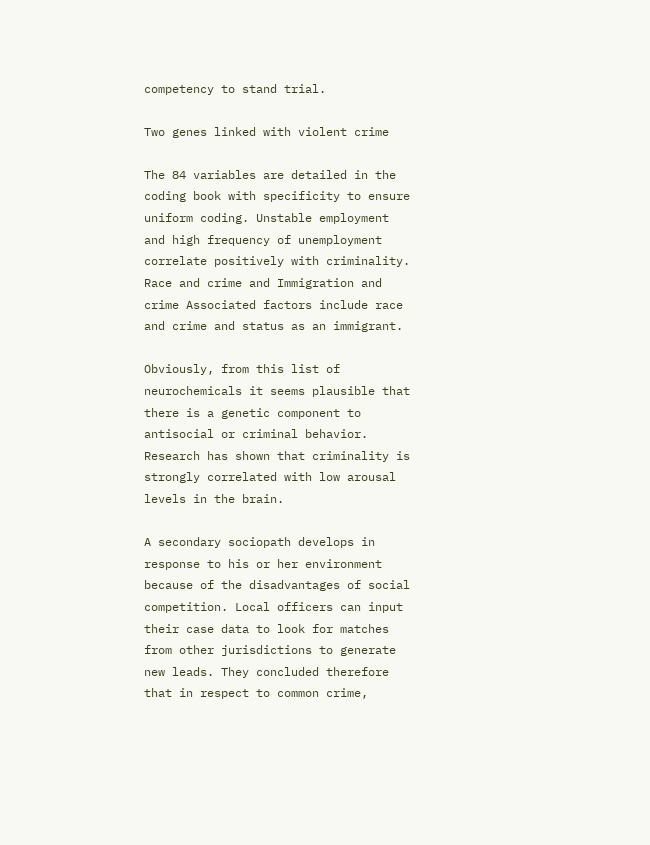competency to stand trial.

Two genes linked with violent crime

The 84 variables are detailed in the coding book with specificity to ensure uniform coding. Unstable employment and high frequency of unemployment correlate positively with criminality. Race and crime and Immigration and crime Associated factors include race and crime and status as an immigrant.

Obviously, from this list of neurochemicals it seems plausible that there is a genetic component to antisocial or criminal behavior. Research has shown that criminality is strongly correlated with low arousal levels in the brain.

A secondary sociopath develops in response to his or her environment because of the disadvantages of social competition. Local officers can input their case data to look for matches from other jurisdictions to generate new leads. They concluded therefore that in respect to common crime,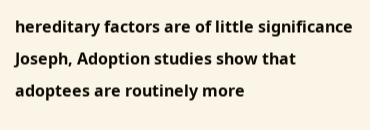hereditary factors are of little significance Joseph, Adoption studies show that adoptees are routinely more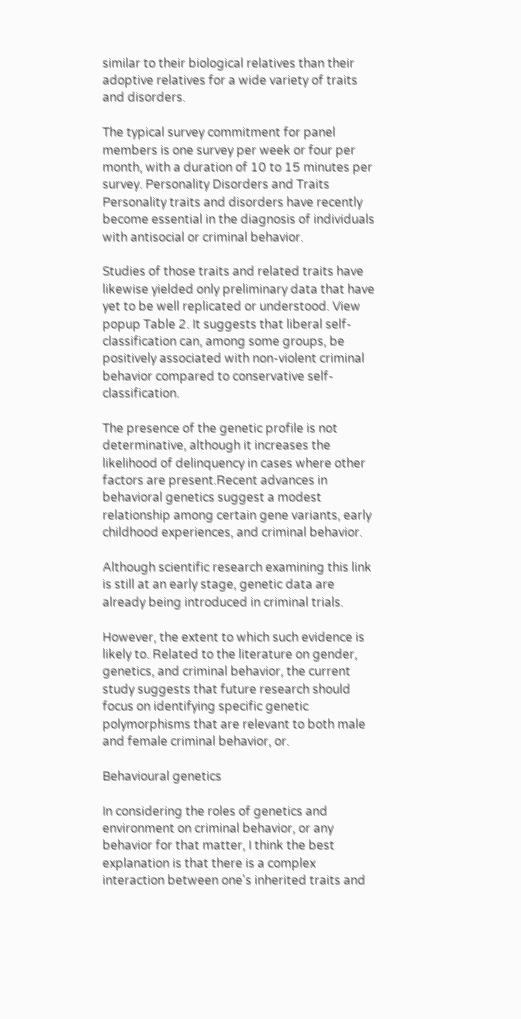similar to their biological relatives than their adoptive relatives for a wide variety of traits and disorders.

The typical survey commitment for panel members is one survey per week or four per month, with a duration of 10 to 15 minutes per survey. Personality Disorders and Traits Personality traits and disorders have recently become essential in the diagnosis of individuals with antisocial or criminal behavior.

Studies of those traits and related traits have likewise yielded only preliminary data that have yet to be well replicated or understood. View popup Table 2. It suggests that liberal self-classification can, among some groups, be positively associated with non-violent criminal behavior compared to conservative self-classification.

The presence of the genetic profile is not determinative, although it increases the likelihood of delinquency in cases where other factors are present.Recent advances in behavioral genetics suggest a modest relationship among certain gene variants, early childhood experiences, and criminal behavior.

Although scientific research examining this link is still at an early stage, genetic data are already being introduced in criminal trials.

However, the extent to which such evidence is likely to. Related to the literature on gender, genetics, and criminal behavior, the current study suggests that future research should focus on identifying specific genetic polymorphisms that are relevant to both male and female criminal behavior, or.

Behavioural genetics

In considering the roles of genetics and environment on criminal behavior, or any behavior for that matter, I think the best explanation is that there is a complex interaction between one's inherited traits and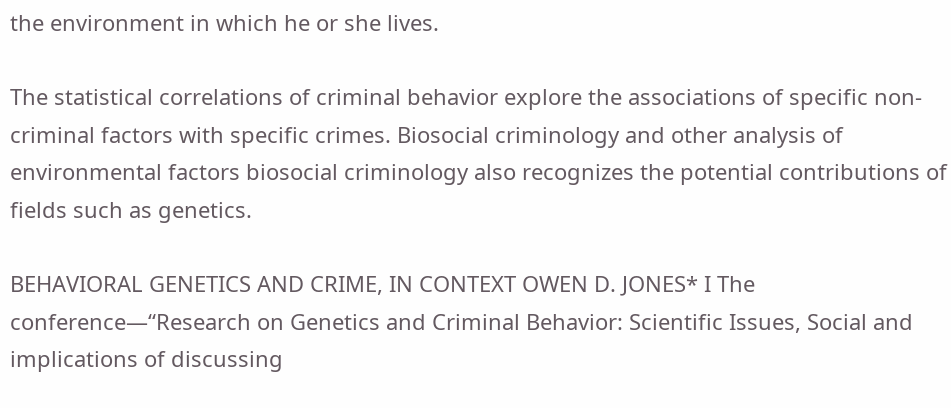the environment in which he or she lives.

The statistical correlations of criminal behavior explore the associations of specific non-criminal factors with specific crimes. Biosocial criminology and other analysis of environmental factors biosocial criminology also recognizes the potential contributions of fields such as genetics.

BEHAVIORAL GENETICS AND CRIME, IN CONTEXT OWEN D. JONES* I The conference—“Research on Genetics and Criminal Behavior: Scientific Issues, Social and implications of discussing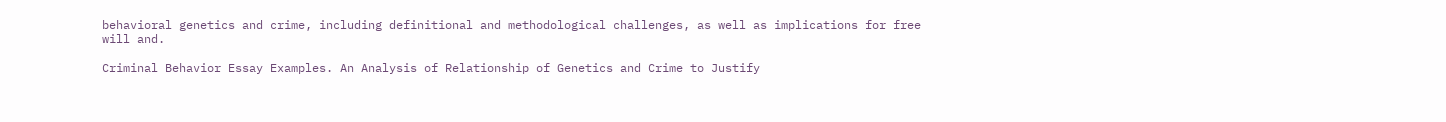behavioral genetics and crime, including definitional and methodological challenges, as well as implications for free will and.

Criminal Behavior Essay Examples. An Analysis of Relationship of Genetics and Crime to Justify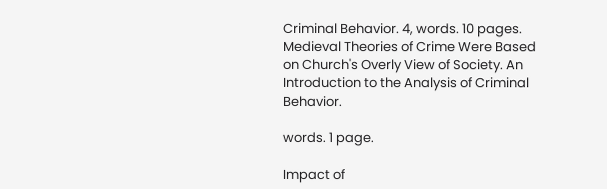Criminal Behavior. 4, words. 10 pages. Medieval Theories of Crime Were Based on Church's Overly View of Society. An Introduction to the Analysis of Criminal Behavior.

words. 1 page.

Impact of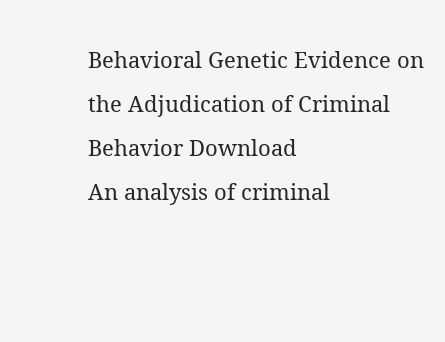Behavioral Genetic Evidence on the Adjudication of Criminal Behavior Download
An analysis of criminal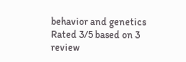behavior and genetics
Rated 3/5 based on 3 review